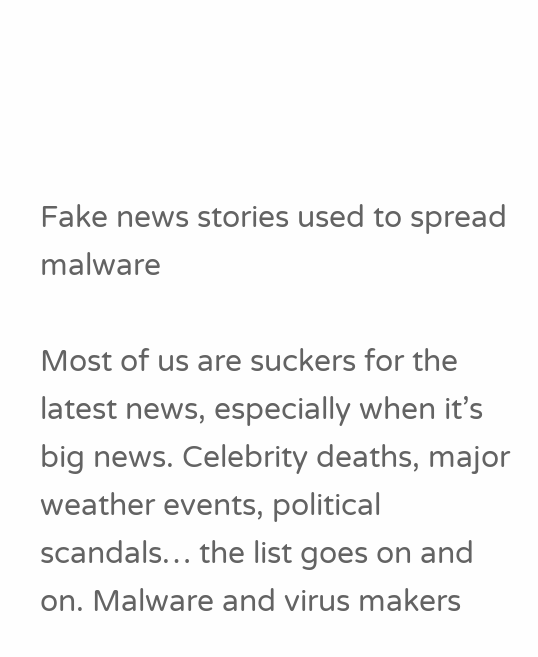Fake news stories used to spread malware

Most of us are suckers for the latest news, especially when it’s big news. Celebrity deaths, major weather events, political scandals… the list goes on and on. Malware and virus makers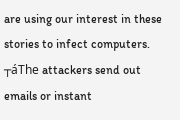are using our interest in these stories to infect computers. ┬áThe attackers send out emails or instant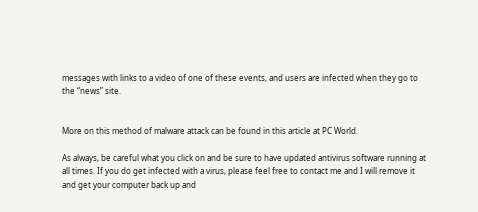messages with links to a video of one of these events, and users are infected when they go to the “news” site.


More on this method of malware attack can be found in this article at PC World.

As always, be careful what you click on and be sure to have updated antivirus software running at all times. If you do get infected with a virus, please feel free to contact me and I will remove it and get your computer back up and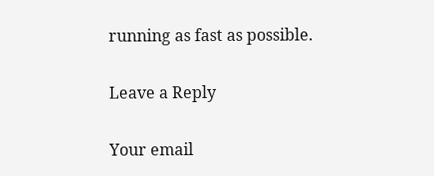running as fast as possible.

Leave a Reply

Your email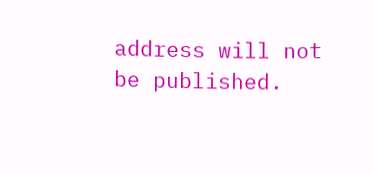address will not be published.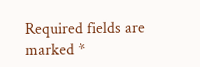Required fields are marked *